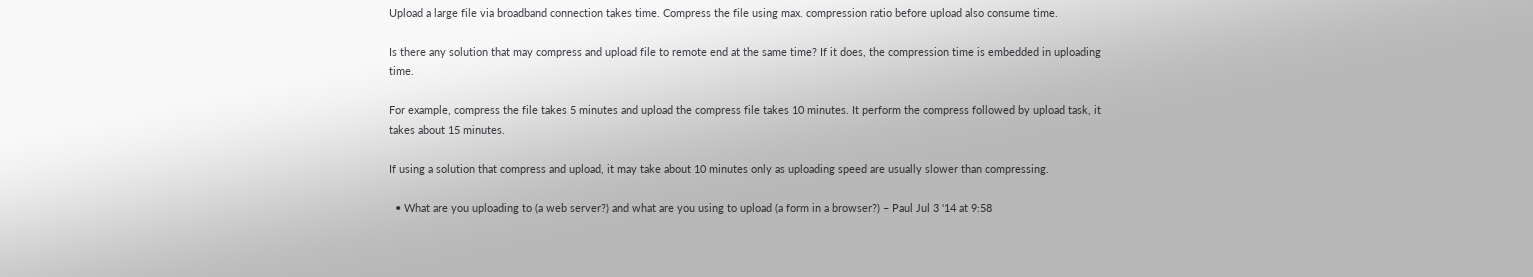Upload a large file via broadband connection takes time. Compress the file using max. compression ratio before upload also consume time.

Is there any solution that may compress and upload file to remote end at the same time? If it does, the compression time is embedded in uploading time.

For example, compress the file takes 5 minutes and upload the compress file takes 10 minutes. It perform the compress followed by upload task, it takes about 15 minutes.

If using a solution that compress and upload, it may take about 10 minutes only as uploading speed are usually slower than compressing.

  • What are you uploading to (a web server?) and what are you using to upload (a form in a browser?) – Paul Jul 3 '14 at 9:58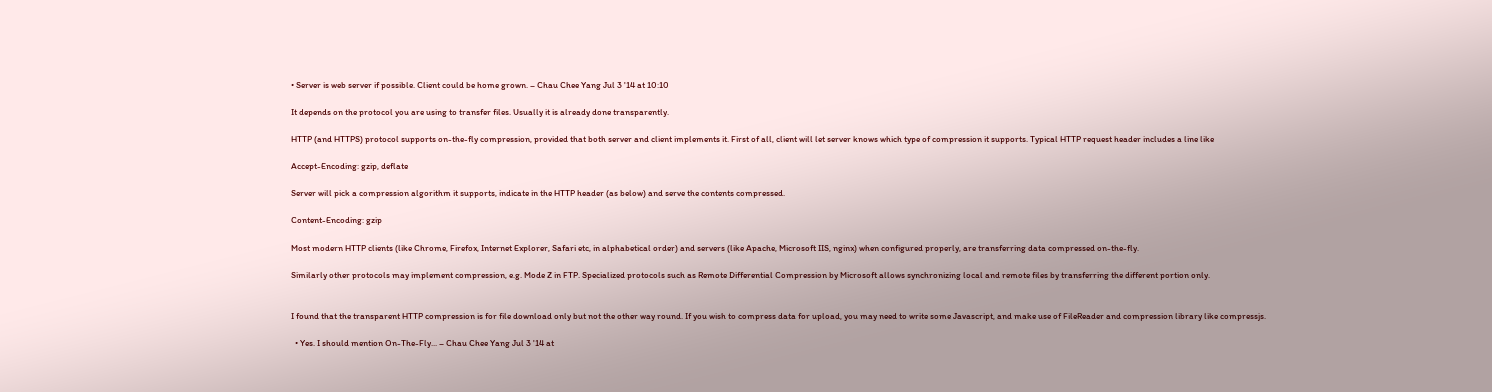• Server is web server if possible. Client could be home grown. – Chau Chee Yang Jul 3 '14 at 10:10

It depends on the protocol you are using to transfer files. Usually it is already done transparently.

HTTP (and HTTPS) protocol supports on-the-fly compression, provided that both server and client implements it. First of all, client will let server knows which type of compression it supports. Typical HTTP request header includes a line like

Accept-Encoding: gzip, deflate

Server will pick a compression algorithm it supports, indicate in the HTTP header (as below) and serve the contents compressed.

Content-Encoding: gzip

Most modern HTTP clients (like Chrome, Firefox, Internet Explorer, Safari etc, in alphabetical order) and servers (like Apache, Microsoft IIS, nginx) when configured properly, are transferring data compressed on-the-fly.

Similarly other protocols may implement compression, e.g. Mode Z in FTP. Specialized protocols such as Remote Differential Compression by Microsoft allows synchronizing local and remote files by transferring the different portion only.


I found that the transparent HTTP compression is for file download only but not the other way round. If you wish to compress data for upload, you may need to write some Javascript, and make use of FileReader and compression library like compressjs.

  • Yes. I should mention On-The-Fly... – Chau Chee Yang Jul 3 '14 at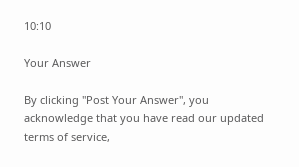10:10

Your Answer

By clicking "Post Your Answer", you acknowledge that you have read our updated terms of service,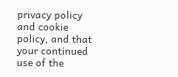privacy policy and cookie policy, and that your continued use of the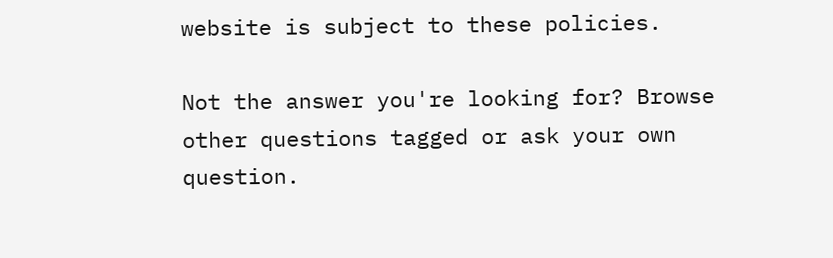website is subject to these policies.

Not the answer you're looking for? Browse other questions tagged or ask your own question.